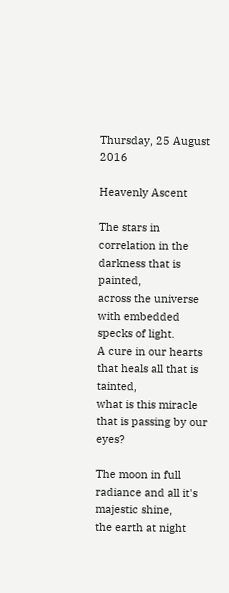Thursday, 25 August 2016

Heavenly Ascent

The stars in correlation in the darkness that is painted,
across the universe with embedded specks of light.
A cure in our hearts that heals all that is tainted,
what is this miracle that is passing by our eyes?

The moon in full radiance and all it's majestic shine,
the earth at night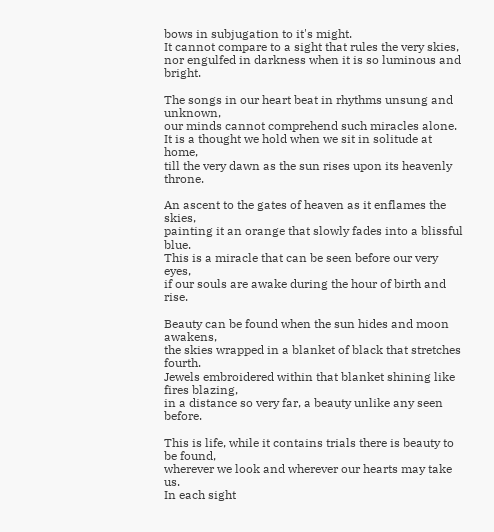bows in subjugation to it's might.
It cannot compare to a sight that rules the very skies,
nor engulfed in darkness when it is so luminous and bright.

The songs in our heart beat in rhythms unsung and unknown,
our minds cannot comprehend such miracles alone.
It is a thought we hold when we sit in solitude at home,
till the very dawn as the sun rises upon its heavenly throne.

An ascent to the gates of heaven as it enflames the skies,
painting it an orange that slowly fades into a blissful blue.
This is a miracle that can be seen before our very eyes,
if our souls are awake during the hour of birth and rise.

Beauty can be found when the sun hides and moon awakens,
the skies wrapped in a blanket of black that stretches fourth.
Jewels embroidered within that blanket shining like fires blazing,
in a distance so very far, a beauty unlike any seen before.

This is life, while it contains trials there is beauty to be found,
wherever we look and wherever our hearts may take us.
In each sight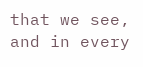that we see, and in every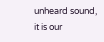unheard sound,
it is our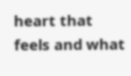heart that feels and what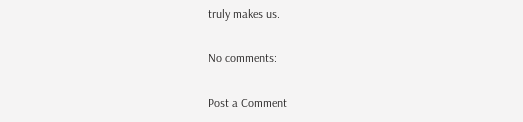truly makes us.

No comments:

Post a Comment